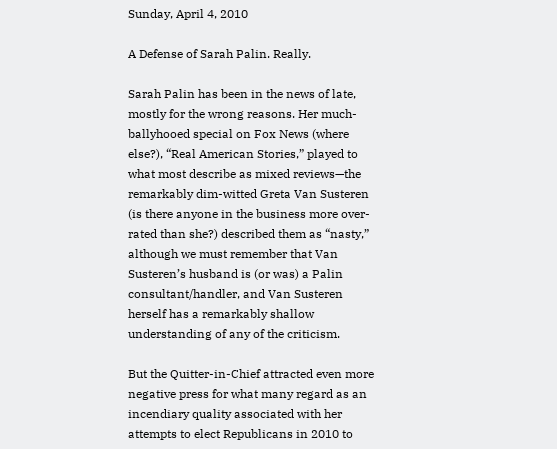Sunday, April 4, 2010

A Defense of Sarah Palin. Really.

Sarah Palin has been in the news of late, mostly for the wrong reasons. Her much-ballyhooed special on Fox News (where else?), “Real American Stories,” played to what most describe as mixed reviews—the remarkably dim-witted Greta Van Susteren (is there anyone in the business more over-rated than she?) described them as “nasty,” although we must remember that Van Susteren’s husband is (or was) a Palin consultant/handler, and Van Susteren herself has a remarkably shallow understanding of any of the criticism.

But the Quitter-in-Chief attracted even more negative press for what many regard as an incendiary quality associated with her attempts to elect Republicans in 2010 to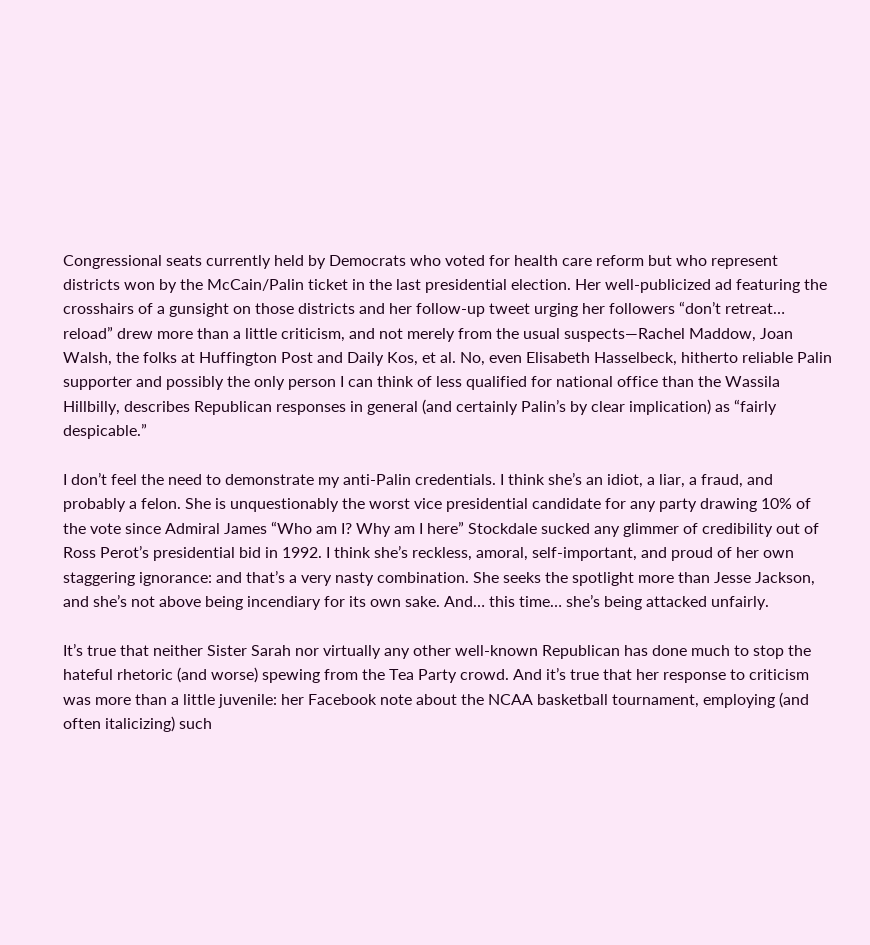Congressional seats currently held by Democrats who voted for health care reform but who represent districts won by the McCain/Palin ticket in the last presidential election. Her well-publicized ad featuring the crosshairs of a gunsight on those districts and her follow-up tweet urging her followers “don’t retreat… reload” drew more than a little criticism, and not merely from the usual suspects—Rachel Maddow, Joan Walsh, the folks at Huffington Post and Daily Kos, et al. No, even Elisabeth Hasselbeck, hitherto reliable Palin supporter and possibly the only person I can think of less qualified for national office than the Wassila Hillbilly, describes Republican responses in general (and certainly Palin’s by clear implication) as “fairly despicable.”

I don’t feel the need to demonstrate my anti-Palin credentials. I think she’s an idiot, a liar, a fraud, and probably a felon. She is unquestionably the worst vice presidential candidate for any party drawing 10% of the vote since Admiral James “Who am I? Why am I here” Stockdale sucked any glimmer of credibility out of Ross Perot’s presidential bid in 1992. I think she’s reckless, amoral, self-important, and proud of her own staggering ignorance: and that’s a very nasty combination. She seeks the spotlight more than Jesse Jackson, and she’s not above being incendiary for its own sake. And… this time… she’s being attacked unfairly.

It’s true that neither Sister Sarah nor virtually any other well-known Republican has done much to stop the hateful rhetoric (and worse) spewing from the Tea Party crowd. And it’s true that her response to criticism was more than a little juvenile: her Facebook note about the NCAA basketball tournament, employing (and often italicizing) such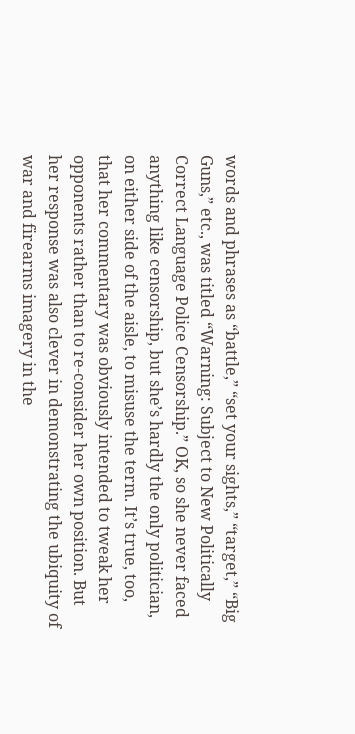words and phrases as “battle,” “set your sights,” “target,” “Big Guns,” etc., was titled “Warning: Subject to New Politically Correct Language Police Censorship.” OK, so she never faced anything like censorship, but she’s hardly the only politician, on either side of the aisle, to misuse the term. It’s true, too, that her commentary was obviously intended to tweak her opponents rather than to re-consider her own position. But her response was also clever in demonstrating the ubiquity of war and firearms imagery in the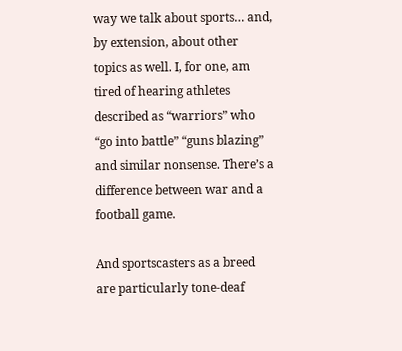way we talk about sports… and, by extension, about other topics as well. I, for one, am tired of hearing athletes described as “warriors” who “go into battle” “guns blazing” and similar nonsense. There’s a difference between war and a football game.

And sportscasters as a breed are particularly tone-deaf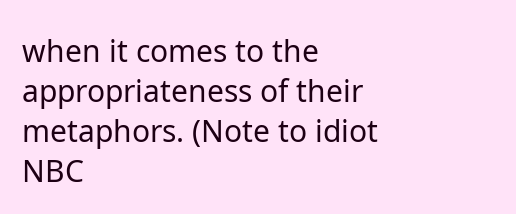when it comes to the appropriateness of their metaphors. (Note to idiot NBC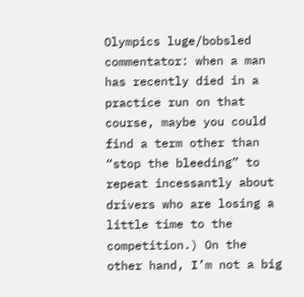Olympics luge/bobsled commentator: when a man has recently died in a practice run on that course, maybe you could find a term other than “stop the bleeding” to repeat incessantly about drivers who are losing a little time to the competition.) On the other hand, I’m not a big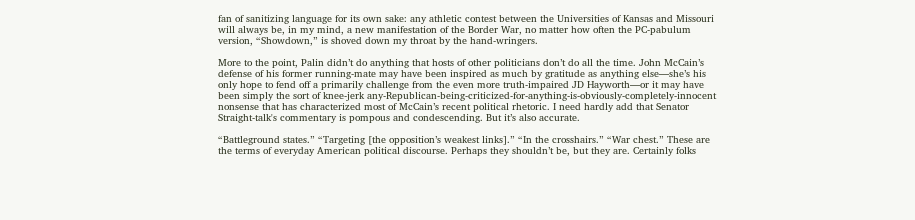fan of sanitizing language for its own sake: any athletic contest between the Universities of Kansas and Missouri will always be, in my mind, a new manifestation of the Border War, no matter how often the PC-pabulum version, “Showdown,” is shoved down my throat by the hand-wringers.

More to the point, Palin didn’t do anything that hosts of other politicians don’t do all the time. John McCain’s defense of his former running-mate may have been inspired as much by gratitude as anything else—she’s his only hope to fend off a primarily challenge from the even more truth-impaired JD Hayworth—or it may have been simply the sort of knee-jerk any-Republican-being-criticized-for-anything-is-obviously-completely-innocent nonsense that has characterized most of McCain’s recent political rhetoric. I need hardly add that Senator Straight-talk's commentary is pompous and condescending. But it’s also accurate.

“Battleground states.” “Targeting [the opposition’s weakest links].” “In the crosshairs.” “War chest.” These are the terms of everyday American political discourse. Perhaps they shouldn’t be, but they are. Certainly folks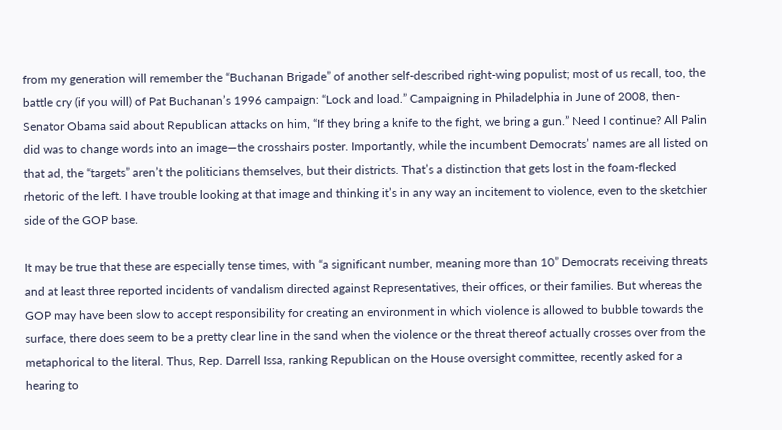from my generation will remember the “Buchanan Brigade” of another self-described right-wing populist; most of us recall, too, the battle cry (if you will) of Pat Buchanan’s 1996 campaign: “Lock and load.” Campaigning in Philadelphia in June of 2008, then-Senator Obama said about Republican attacks on him, “If they bring a knife to the fight, we bring a gun.” Need I continue? All Palin did was to change words into an image—the crosshairs poster. Importantly, while the incumbent Democrats’ names are all listed on that ad, the “targets” aren’t the politicians themselves, but their districts. That’s a distinction that gets lost in the foam-flecked rhetoric of the left. I have trouble looking at that image and thinking it’s in any way an incitement to violence, even to the sketchier side of the GOP base.

It may be true that these are especially tense times, with “a significant number, meaning more than 10” Democrats receiving threats and at least three reported incidents of vandalism directed against Representatives, their offices, or their families. But whereas the GOP may have been slow to accept responsibility for creating an environment in which violence is allowed to bubble towards the surface, there does seem to be a pretty clear line in the sand when the violence or the threat thereof actually crosses over from the metaphorical to the literal. Thus, Rep. Darrell Issa, ranking Republican on the House oversight committee, recently asked for a hearing to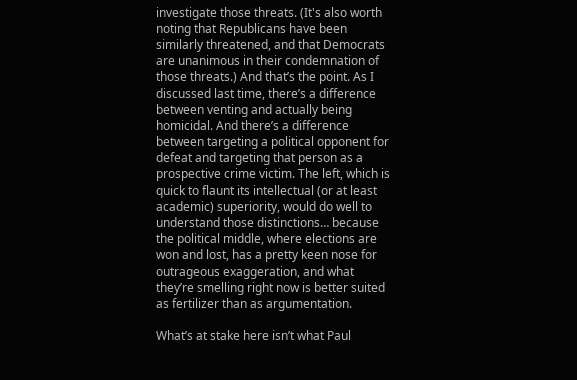investigate those threats. (It's also worth noting that Republicans have been similarly threatened, and that Democrats are unanimous in their condemnation of those threats.) And that’s the point. As I discussed last time, there’s a difference between venting and actually being homicidal. And there’s a difference between targeting a political opponent for defeat and targeting that person as a prospective crime victim. The left, which is quick to flaunt its intellectual (or at least academic) superiority, would do well to understand those distinctions… because the political middle, where elections are won and lost, has a pretty keen nose for outrageous exaggeration, and what they’re smelling right now is better suited as fertilizer than as argumentation.

What’s at stake here isn’t what Paul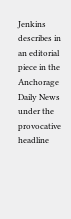Jenkins describes in an editorial piece in the Anchorage Daily News under the provocative headline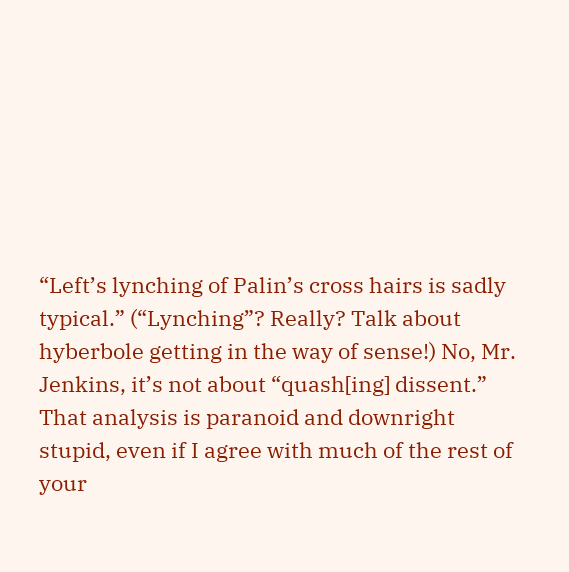“Left’s lynching of Palin’s cross hairs is sadly typical.” (“Lynching”? Really? Talk about hyberbole getting in the way of sense!) No, Mr. Jenkins, it’s not about “quash[ing] dissent.” That analysis is paranoid and downright stupid, even if I agree with much of the rest of your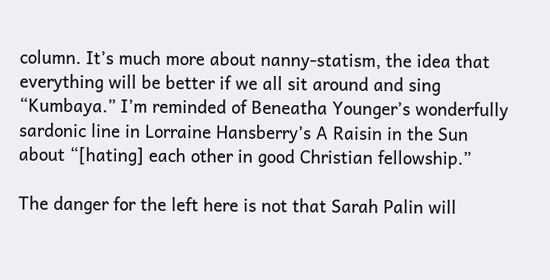column. It’s much more about nanny-statism, the idea that everything will be better if we all sit around and sing “Kumbaya.” I’m reminded of Beneatha Younger’s wonderfully sardonic line in Lorraine Hansberry’s A Raisin in the Sun about “[hating] each other in good Christian fellowship.”

The danger for the left here is not that Sarah Palin will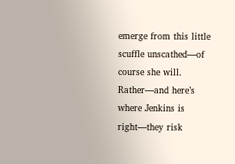emerge from this little scuffle unscathed—of course she will. Rather—and here’s where Jenkins is right—they risk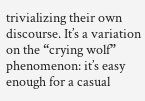trivializing their own discourse. It’s a variation on the “crying wolf” phenomenon: it’s easy enough for a casual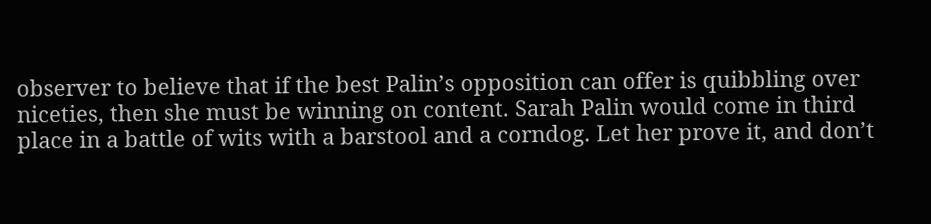observer to believe that if the best Palin’s opposition can offer is quibbling over niceties, then she must be winning on content. Sarah Palin would come in third place in a battle of wits with a barstool and a corndog. Let her prove it, and don’t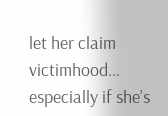let her claim victimhood… especially if she’s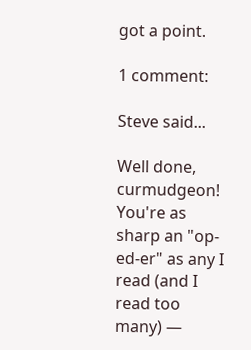got a point.

1 comment:

Steve said...

Well done, curmudgeon! You're as sharp an "op-ed-er" as any I read (and I read too many) —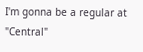I'm gonna be a regular at "Central"